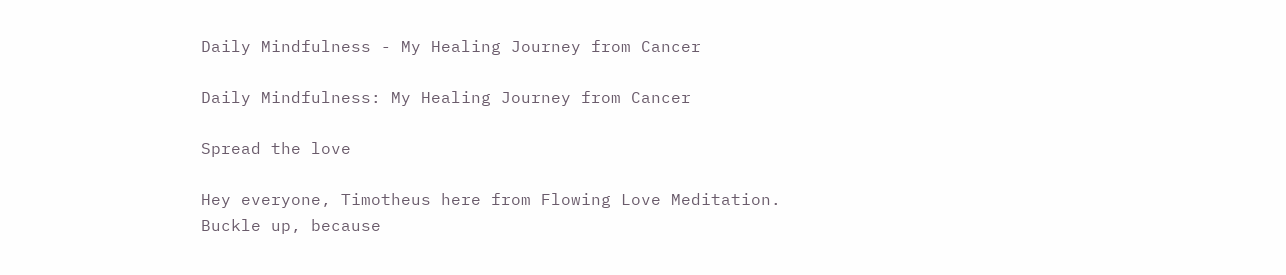Daily Mindfulness - My Healing Journey from Cancer

Daily Mindfulness: My Healing Journey from Cancer

Spread the love

Hey everyone, Timotheus here from Flowing Love Meditation. Buckle up, because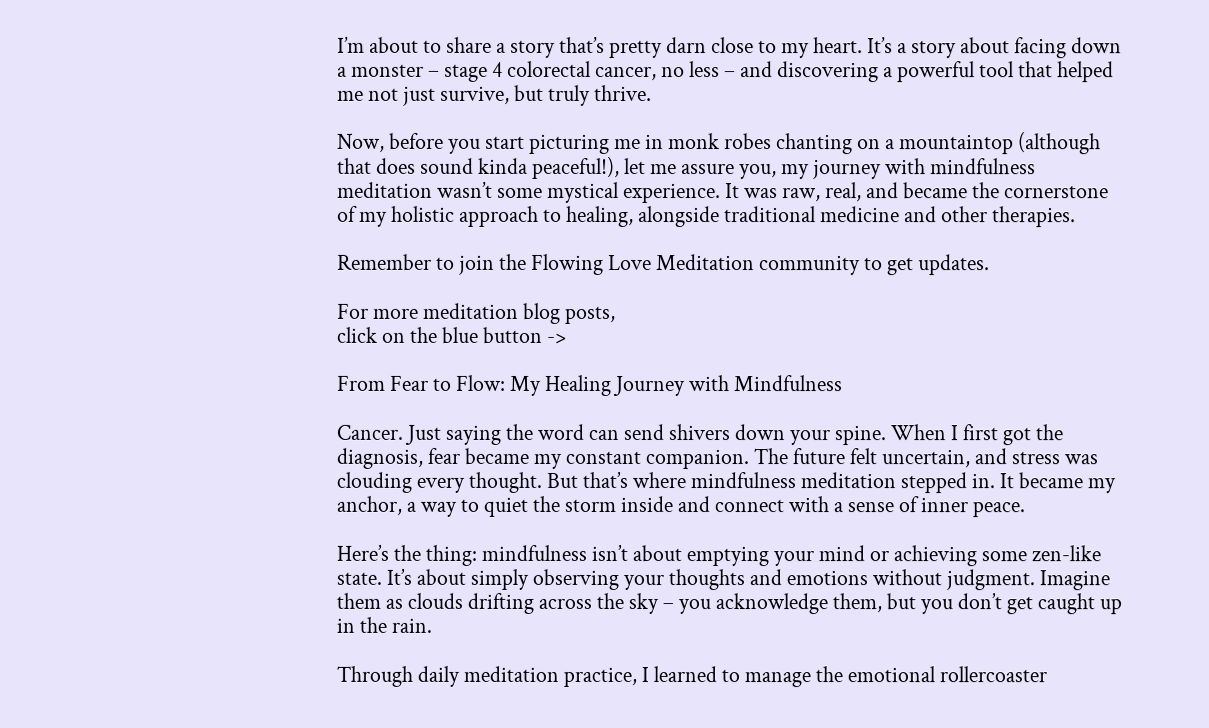I’m about to share a story that’s pretty darn close to my heart. It’s a story about facing down a monster – stage 4 colorectal cancer, no less – and discovering a powerful tool that helped me not just survive, but truly thrive.

Now, before you start picturing me in monk robes chanting on a mountaintop (although that does sound kinda peaceful!), let me assure you, my journey with mindfulness meditation wasn’t some mystical experience. It was raw, real, and became the cornerstone of my holistic approach to healing, alongside traditional medicine and other therapies.

Remember to join the Flowing Love Meditation community to get updates.

For more meditation blog posts,
click on the blue button ->

From Fear to Flow: My Healing Journey with Mindfulness

Cancer. Just saying the word can send shivers down your spine. When I first got the diagnosis, fear became my constant companion. The future felt uncertain, and stress was clouding every thought. But that’s where mindfulness meditation stepped in. It became my anchor, a way to quiet the storm inside and connect with a sense of inner peace.

Here’s the thing: mindfulness isn’t about emptying your mind or achieving some zen-like state. It’s about simply observing your thoughts and emotions without judgment. Imagine them as clouds drifting across the sky – you acknowledge them, but you don’t get caught up in the rain.

Through daily meditation practice, I learned to manage the emotional rollercoaster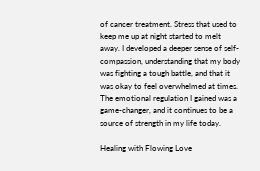of cancer treatment. Stress that used to keep me up at night started to melt away. I developed a deeper sense of self-compassion, understanding that my body was fighting a tough battle, and that it was okay to feel overwhelmed at times. The emotional regulation I gained was a game-changer, and it continues to be a source of strength in my life today.

Healing with Flowing Love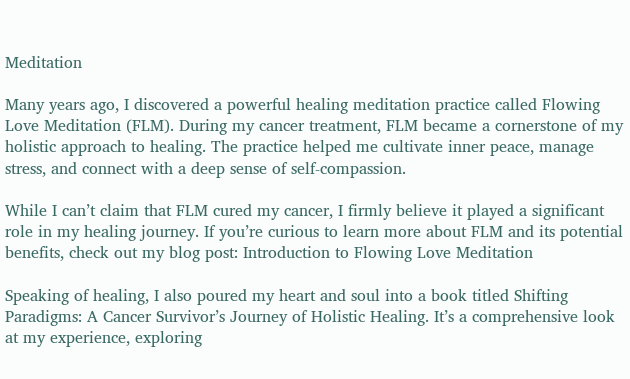Meditation

Many years ago, I discovered a powerful healing meditation practice called Flowing Love Meditation (FLM). During my cancer treatment, FLM became a cornerstone of my holistic approach to healing. The practice helped me cultivate inner peace, manage stress, and connect with a deep sense of self-compassion.

While I can’t claim that FLM cured my cancer, I firmly believe it played a significant role in my healing journey. If you’re curious to learn more about FLM and its potential benefits, check out my blog post: Introduction to Flowing Love Meditation

Speaking of healing, I also poured my heart and soul into a book titled Shifting Paradigms: A Cancer Survivor’s Journey of Holistic Healing. It’s a comprehensive look at my experience, exploring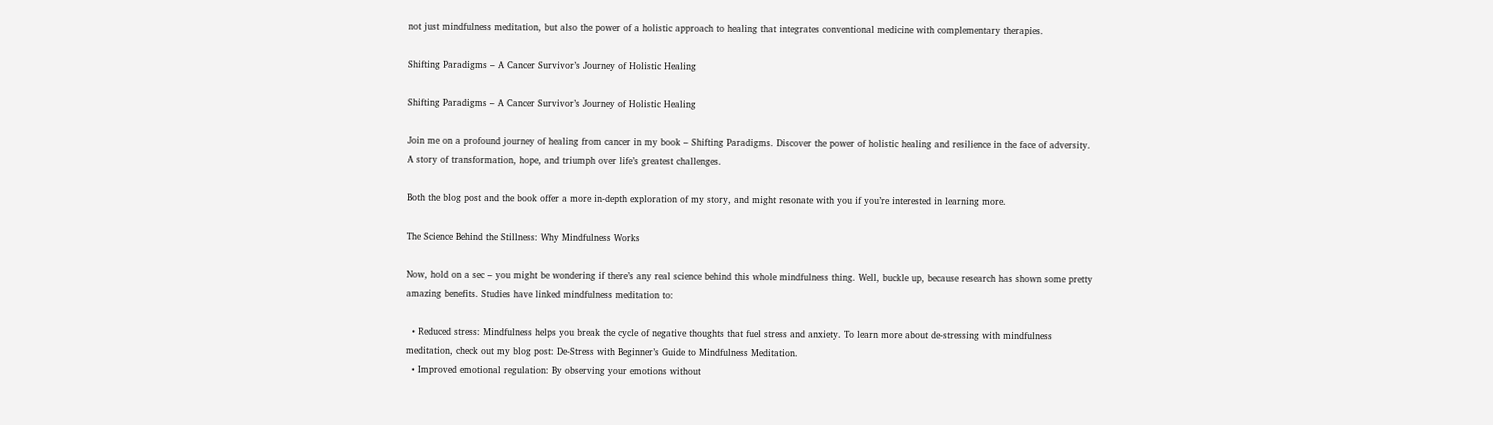not just mindfulness meditation, but also the power of a holistic approach to healing that integrates conventional medicine with complementary therapies.

Shifting Paradigms – A Cancer Survivor’s Journey of Holistic Healing

Shifting Paradigms – A Cancer Survivor’s Journey of Holistic Healing

Join me on a profound journey of healing from cancer in my book – Shifting Paradigms. Discover the power of holistic healing and resilience in the face of adversity. A story of transformation, hope, and triumph over life’s greatest challenges.

Both the blog post and the book offer a more in-depth exploration of my story, and might resonate with you if you’re interested in learning more.

The Science Behind the Stillness: Why Mindfulness Works

Now, hold on a sec – you might be wondering if there’s any real science behind this whole mindfulness thing. Well, buckle up, because research has shown some pretty amazing benefits. Studies have linked mindfulness meditation to:

  • Reduced stress: Mindfulness helps you break the cycle of negative thoughts that fuel stress and anxiety. To learn more about de-stressing with mindfulness meditation, check out my blog post: De-Stress with Beginner’s Guide to Mindfulness Meditation.
  • Improved emotional regulation: By observing your emotions without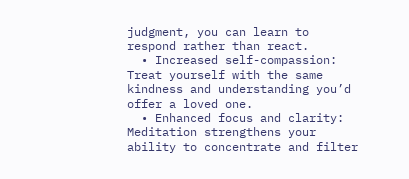judgment, you can learn to respond rather than react.
  • Increased self-compassion: Treat yourself with the same kindness and understanding you’d offer a loved one.
  • Enhanced focus and clarity: Meditation strengthens your ability to concentrate and filter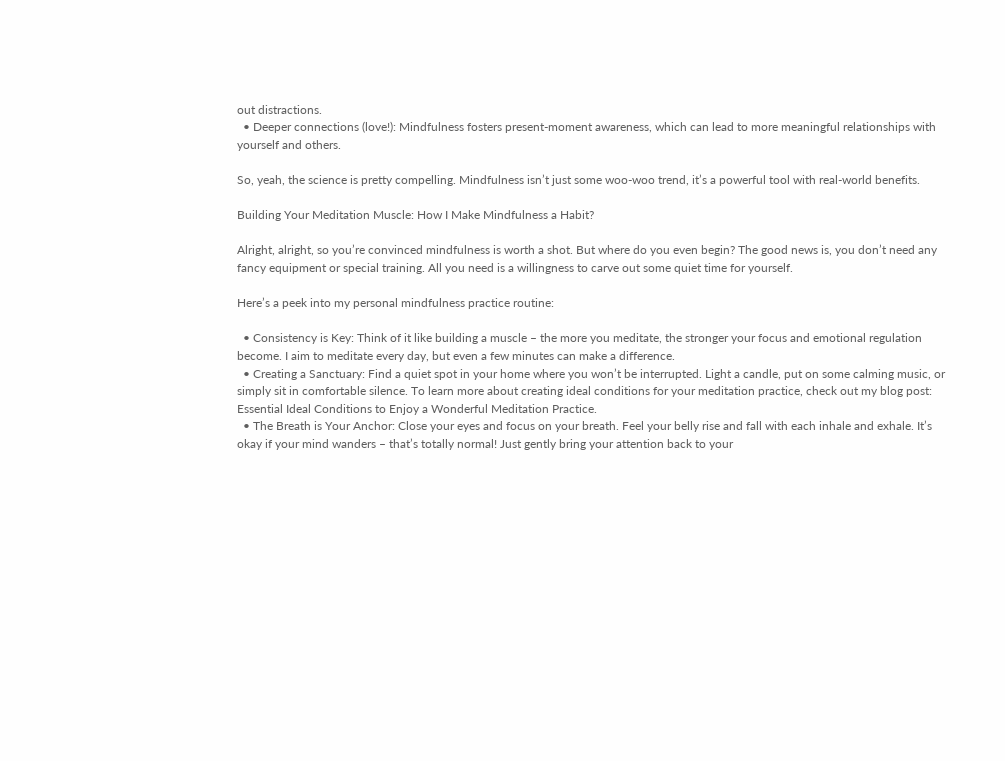out distractions.
  • Deeper connections (love!): Mindfulness fosters present-moment awareness, which can lead to more meaningful relationships with yourself and others.

So, yeah, the science is pretty compelling. Mindfulness isn’t just some woo-woo trend, it’s a powerful tool with real-world benefits.

Building Your Meditation Muscle: How I Make Mindfulness a Habit?

Alright, alright, so you’re convinced mindfulness is worth a shot. But where do you even begin? The good news is, you don’t need any fancy equipment or special training. All you need is a willingness to carve out some quiet time for yourself.

Here’s a peek into my personal mindfulness practice routine:

  • Consistency is Key: Think of it like building a muscle – the more you meditate, the stronger your focus and emotional regulation become. I aim to meditate every day, but even a few minutes can make a difference.
  • Creating a Sanctuary: Find a quiet spot in your home where you won’t be interrupted. Light a candle, put on some calming music, or simply sit in comfortable silence. To learn more about creating ideal conditions for your meditation practice, check out my blog post: Essential Ideal Conditions to Enjoy a Wonderful Meditation Practice.
  • The Breath is Your Anchor: Close your eyes and focus on your breath. Feel your belly rise and fall with each inhale and exhale. It’s okay if your mind wanders – that’s totally normal! Just gently bring your attention back to your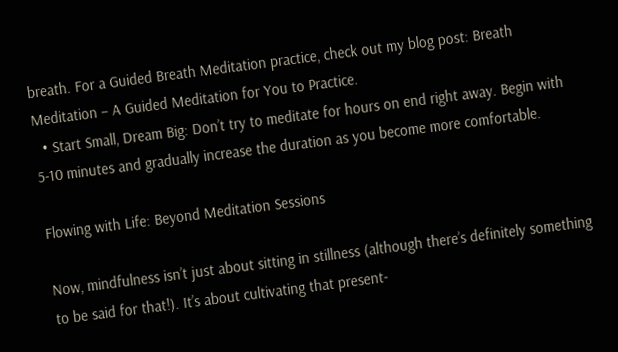breath. For a Guided Breath Meditation practice, check out my blog post: Breath Meditation – A Guided Meditation for You to Practice.
  • Start Small, Dream Big: Don’t try to meditate for hours on end right away. Begin with 5-10 minutes and gradually increase the duration as you become more comfortable.

Flowing with Life: Beyond Meditation Sessions

Now, mindfulness isn’t just about sitting in stillness (although there’s definitely something to be said for that!). It’s about cultivating that present-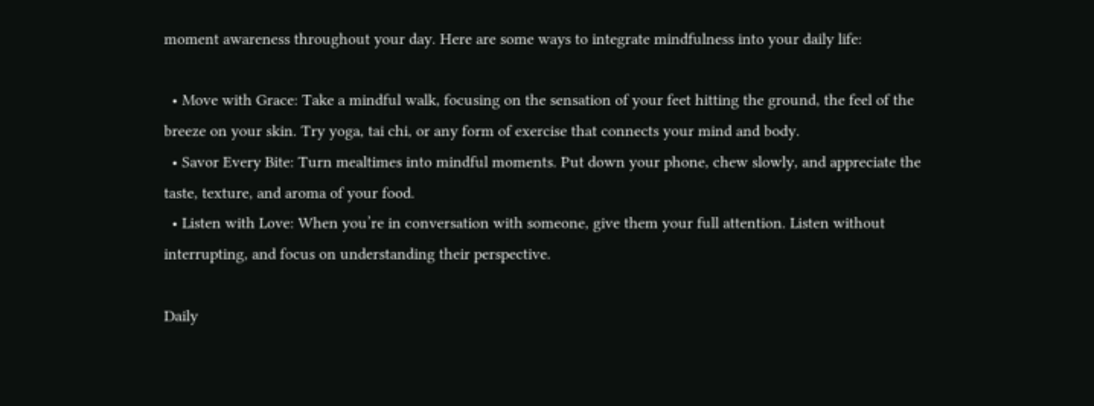moment awareness throughout your day. Here are some ways to integrate mindfulness into your daily life:

  • Move with Grace: Take a mindful walk, focusing on the sensation of your feet hitting the ground, the feel of the breeze on your skin. Try yoga, tai chi, or any form of exercise that connects your mind and body.
  • Savor Every Bite: Turn mealtimes into mindful moments. Put down your phone, chew slowly, and appreciate the taste, texture, and aroma of your food.
  • Listen with Love: When you’re in conversation with someone, give them your full attention. Listen without interrupting, and focus on understanding their perspective.

Daily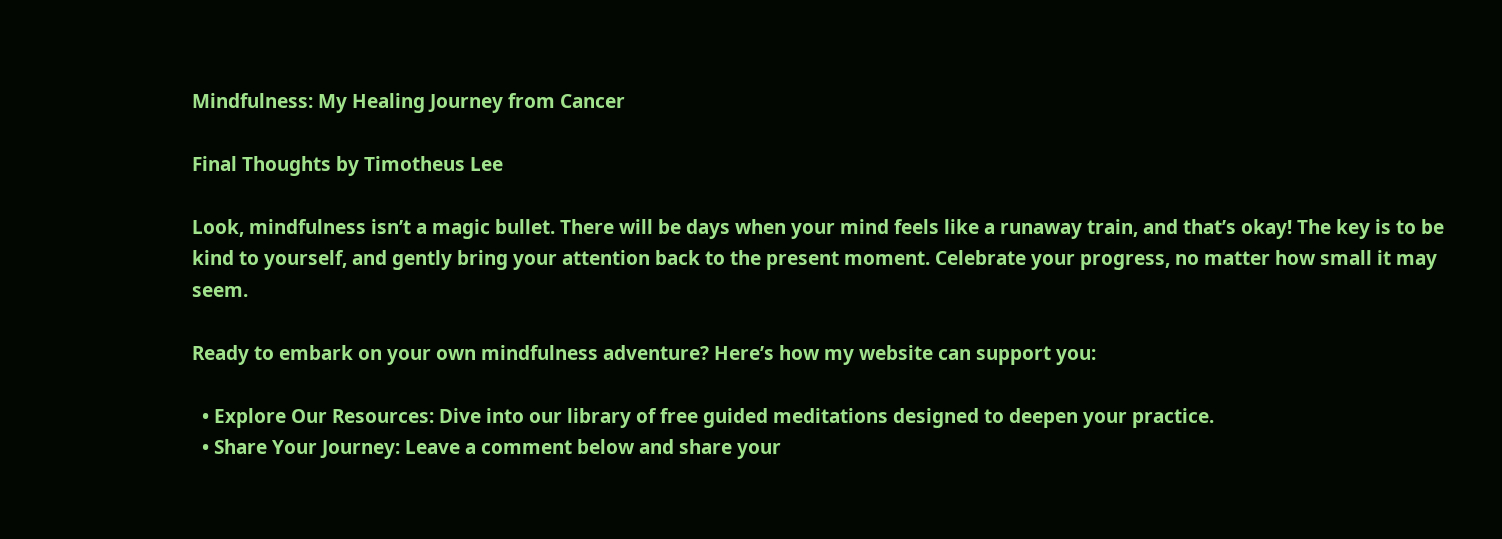Mindfulness: My Healing Journey from Cancer

Final Thoughts by Timotheus Lee

Look, mindfulness isn’t a magic bullet. There will be days when your mind feels like a runaway train, and that’s okay! The key is to be kind to yourself, and gently bring your attention back to the present moment. Celebrate your progress, no matter how small it may seem.

Ready to embark on your own mindfulness adventure? Here’s how my website can support you:

  • Explore Our Resources: Dive into our library of free guided meditations designed to deepen your practice.
  • Share Your Journey: Leave a comment below and share your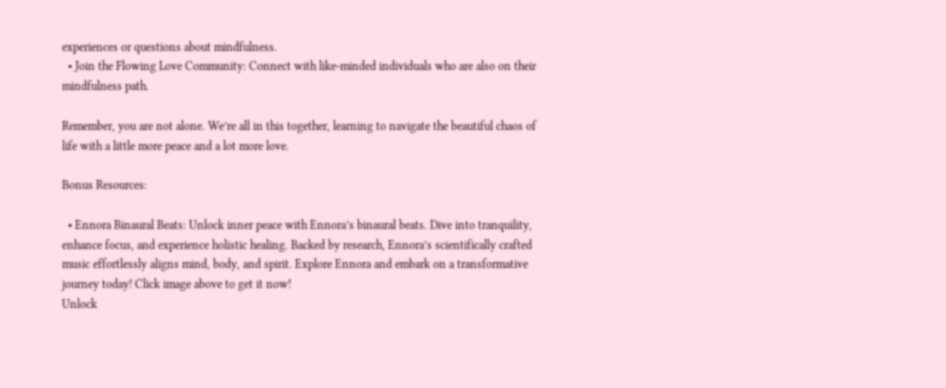experiences or questions about mindfulness.
  • Join the Flowing Love Community: Connect with like-minded individuals who are also on their mindfulness path.

Remember, you are not alone. We’re all in this together, learning to navigate the beautiful chaos of life with a little more peace and a lot more love.

Bonus Resources:

  • Ennora Binaural Beats: Unlock inner peace with Ennora’s binaural beats. Dive into tranquility, enhance focus, and experience holistic healing. Backed by research, Ennora’s scientifically crafted music effortlessly aligns mind, body, and spirit. Explore Ennora and embark on a transformative journey today! Click image above to get it now!
Unlock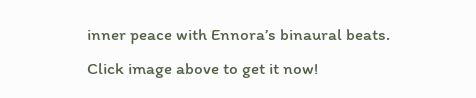inner peace with Ennora’s binaural beats.
Click image above to get it now!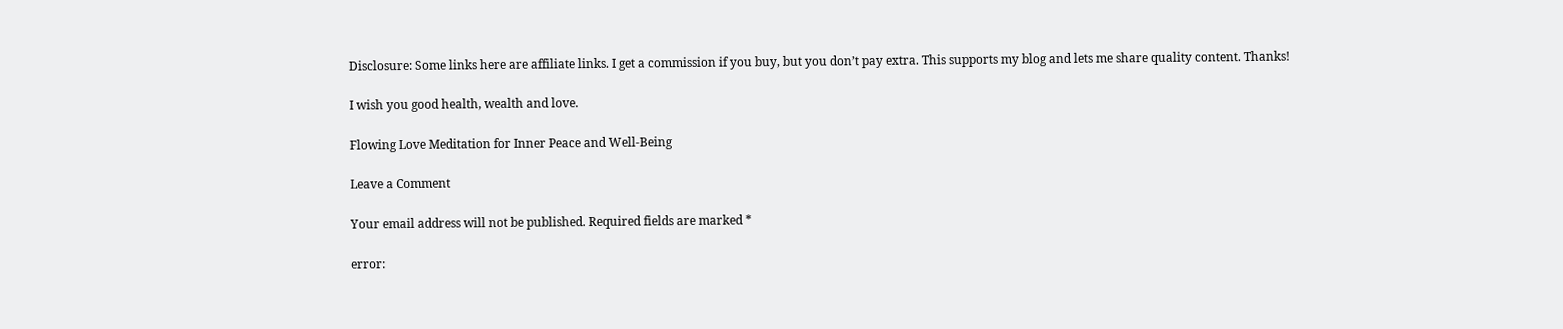Disclosure: Some links here are affiliate links. I get a commission if you buy, but you don’t pay extra. This supports my blog and lets me share quality content. Thanks!

I wish you good health, wealth and love.

Flowing Love Meditation for Inner Peace and Well-Being

Leave a Comment

Your email address will not be published. Required fields are marked *

error: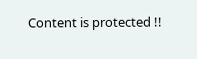Content is protected !!